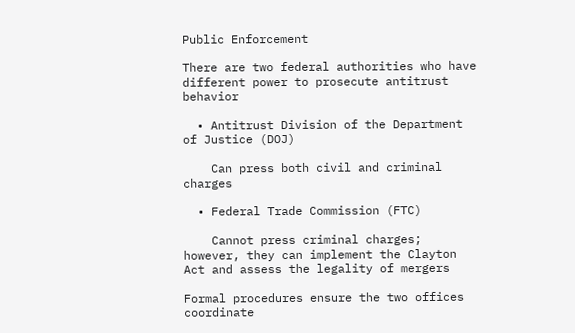Public Enforcement

There are two federal authorities who have different power to prosecute antitrust behavior

  • Antitrust Division of the Department of Justice (DOJ)

    Can press both civil and criminal charges

  • Federal Trade Commission (FTC)

    Cannot press criminal charges; however, they can implement the Clayton Act and assess the legality of mergers

Formal procedures ensure the two offices coordinate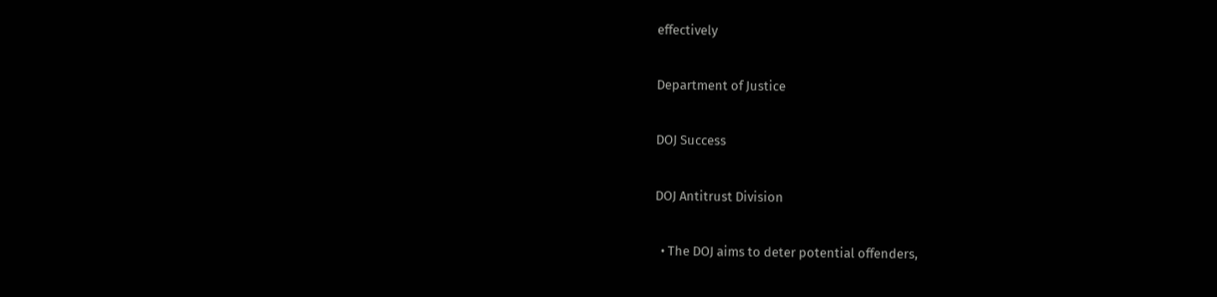effectively

Department of Justice

DOJ Success

DOJ Antitrust Division

  • The DOJ aims to deter potential offenders,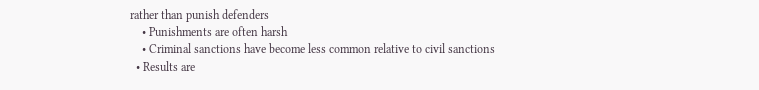rather than punish defenders
    • Punishments are often harsh
    • Criminal sanctions have become less common relative to civil sanctions
  • Results are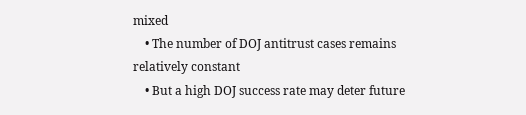mixed
    • The number of DOJ antitrust cases remains relatively constant
    • But a high DOJ success rate may deter future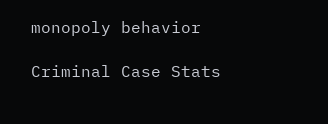monopoly behavior

Criminal Case Stats